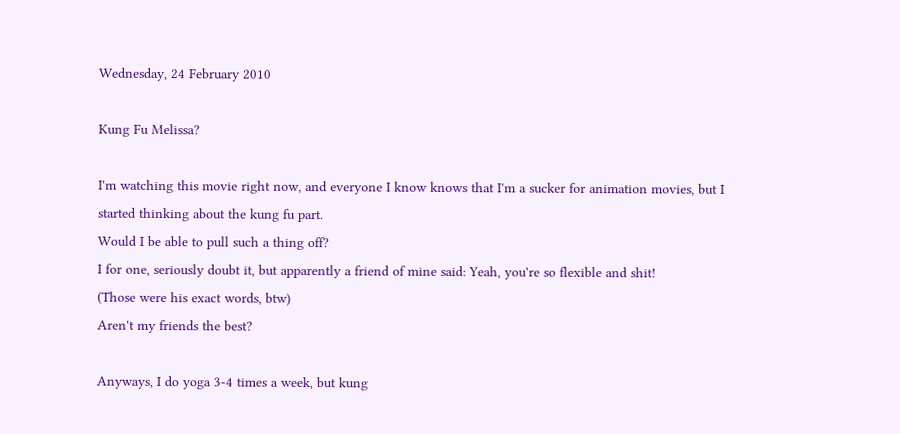Wednesday, 24 February 2010

Kung Fu Melissa?

I'm watching this movie right now, and everyone I know knows that I'm a sucker for animation movies, but I started thinking about the kung fu part.
Would I be able to pull such a thing off?
I for one, seriously doubt it, but apparently a friend of mine said: Yeah, you're so flexible and shit!
(Those were his exact words, btw)
Aren't my friends the best?

Anyways, I do yoga 3-4 times a week, but kung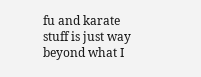fu and karate stuff is just way beyond what I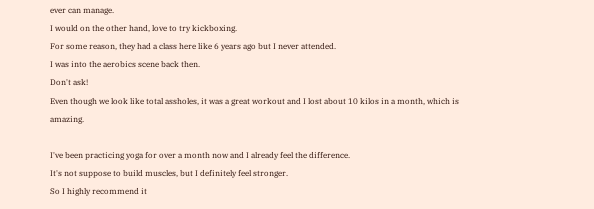ever can manage.
I would on the other hand, love to try kickboxing.
For some reason, they had a class here like 6 years ago but I never attended.
I was into the aerobics scene back then.
Don't ask!
Even though we look like total assholes, it was a great workout and I lost about 10 kilos in a month, which is amazing.

I've been practicing yoga for over a month now and I already feel the difference.
It's not suppose to build muscles, but I definitely feel stronger.
So I highly recommend it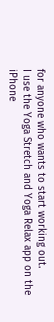for anyone who wants to start working out.
I use the Yoga Stretch and Yoga Relax app on the iPhone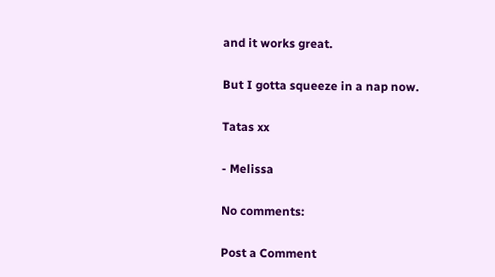and it works great.

But I gotta squeeze in a nap now.

Tatas xx

- Melissa

No comments:

Post a Comment